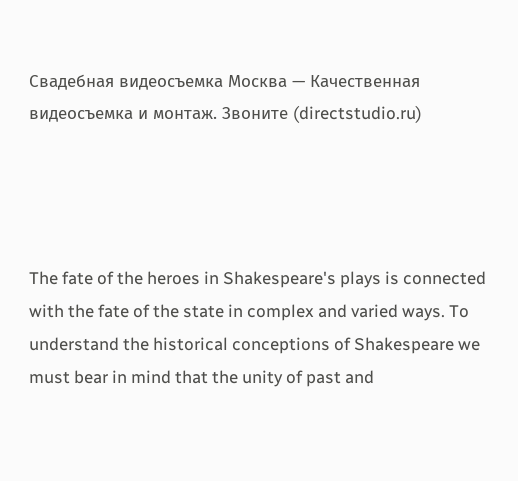Свадебная видеосъемка Москва — Качественная видеосъемка и монтаж. Звоните (directstudio.ru)




The fate of the heroes in Shakespeare's plays is connected with the fate of the state in complex and varied ways. To understand the historical conceptions of Shakespeare we must bear in mind that the unity of past and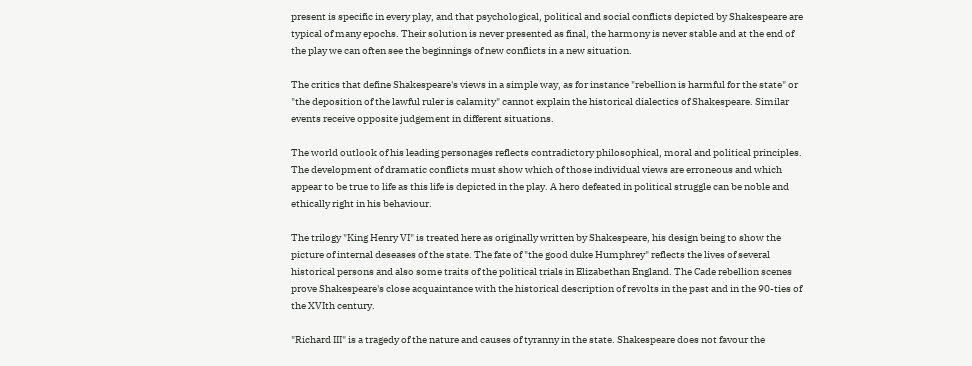present is specific in every play, and that psychological, political and social conflicts depicted by Shakespeare are typical of many epochs. Their solution is never presented as final, the harmony is never stable and at the end of the play we can often see the beginnings of new conflicts in a new situation.

The critics that define Shakespeare's views in a simple way, as for instance "rebellion is harmful for the state" or "the deposition of the lawful ruler is calamity" cannot explain the historical dialectics of Shakespeare. Similar events receive opposite judgement in different situations.

The world outlook of his leading personages reflects contradictory philosophical, moral and political principles. The development of dramatic conflicts must show which of those individual views are erroneous and which appear to be true to life as this life is depicted in the play. A hero defeated in political struggle can be noble and ethically right in his behaviour.

The trilogy "King Henry VI" is treated here as originally written by Shakespeare, his design being to show the picture of internal deseases of the state. The fate of "the good duke Humphrey" reflects the lives of several historical persons and also some traits of the political trials in Elizabethan England. The Cade rebellion scenes prove Shakespeare's close acquaintance with the historical description of revolts in the past and in the 90-ties of the XVIth century.

"Richard III" is a tragedy of the nature and causes of tyranny in the state. Shakespeare does not favour the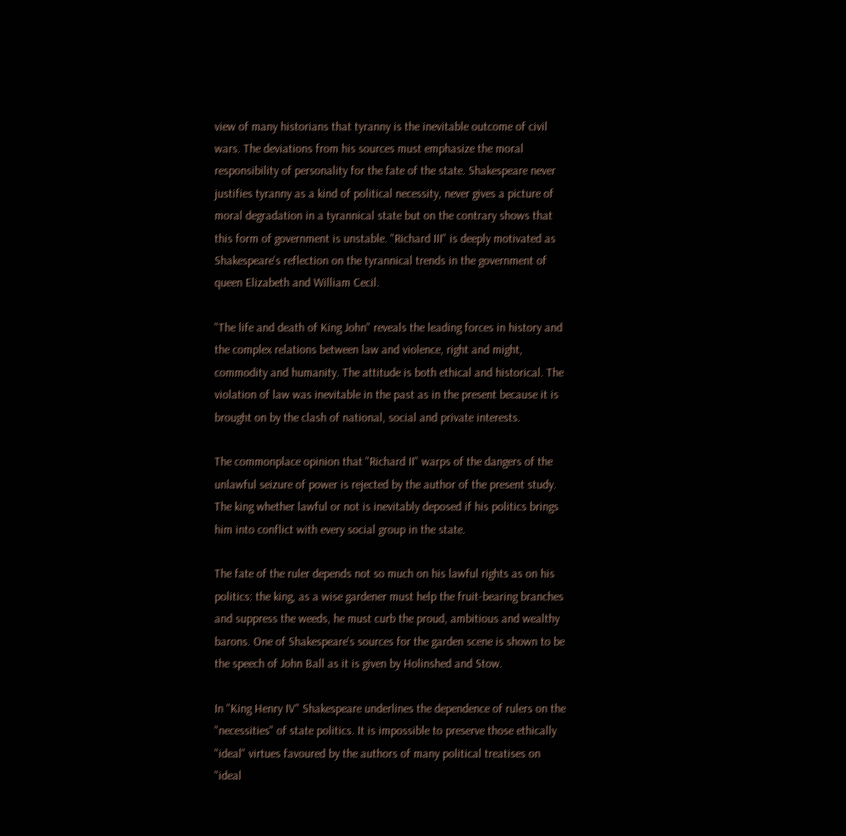view of many historians that tyranny is the inevitable outcome of civil wars. The deviations from his sources must emphasize the moral responsibility of personality for the fate of the state. Shakespeare never justifies tyranny as a kind of political necessity, never gives a picture of moral degradation in a tyrannical state but on the contrary shows that this form of government is unstable. "Richard III" is deeply motivated as Shakespeare's reflection on the tyrannical trends in the government of queen Elizabeth and William Cecil.

"The life and death of King John" reveals the leading forces in history and the complex relations between law and violence, right and might, commodity and humanity. The attitude is both ethical and historical. The violation of law was inevitable in the past as in the present because it is brought on by the clash of national, social and private interests.

The commonplace opinion that "Richard II" warps of the dangers of the unlawful seizure of power is rejected by the author of the present study. The king whether lawful or not is inevitably deposed if his politics brings him into conflict with every social group in the state.

The fate of the ruler depends not so much on his lawful rights as on his politics: the king, as a wise gardener must help the fruit-bearing branches and suppress the weeds, he must curb the proud, ambitious and wealthy barons. One of Shakespeare's sources for the garden scene is shown to be the speech of John Ball as it is given by Holinshed and Stow.

In "King Henry IV" Shakespeare underlines the dependence of rulers on the "necessities" of state politics. It is impossible to preserve those ethically "ideal" virtues favoured by the authors of many political treatises on "ideal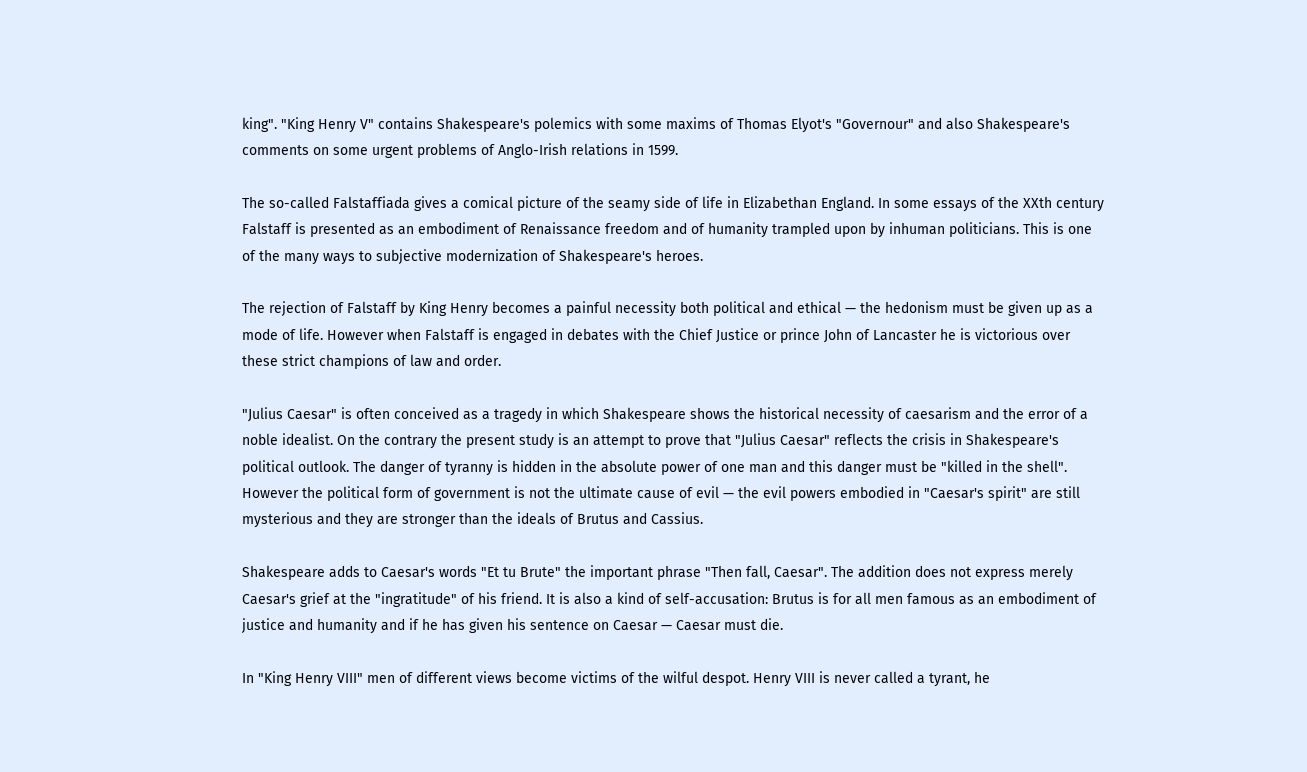king". "King Henry V" contains Shakespeare's polemics with some maxims of Thomas Elyot's "Governour" and also Shakespeare's comments on some urgent problems of Anglo-Irish relations in 1599.

The so-called Falstaffiada gives a comical picture of the seamy side of life in Elizabethan England. In some essays of the XXth century Falstaff is presented as an embodiment of Renaissance freedom and of humanity trampled upon by inhuman politicians. This is one of the many ways to subjective modernization of Shakespeare's heroes.

The rejection of Falstaff by King Henry becomes a painful necessity both political and ethical — the hedonism must be given up as a mode of life. However when Falstaff is engaged in debates with the Chief Justice or prince John of Lancaster he is victorious over these strict champions of law and order.

"Julius Caesar" is often conceived as a tragedy in which Shakespeare shows the historical necessity of caesarism and the error of a noble idealist. On the contrary the present study is an attempt to prove that "Julius Caesar" reflects the crisis in Shakespeare's political outlook. The danger of tyranny is hidden in the absolute power of one man and this danger must be "killed in the shell". However the political form of government is not the ultimate cause of evil — the evil powers embodied in "Caesar's spirit" are still mysterious and they are stronger than the ideals of Brutus and Cassius.

Shakespeare adds to Caesar's words "Et tu Brute" the important phrase "Then fall, Caesar". The addition does not express merely Caesar's grief at the "ingratitude" of his friend. It is also a kind of self-accusation: Brutus is for all men famous as an embodiment of justice and humanity and if he has given his sentence on Caesar — Caesar must die.

In "King Henry VIII" men of different views become victims of the wilful despot. Henry VIII is never called a tyrant, he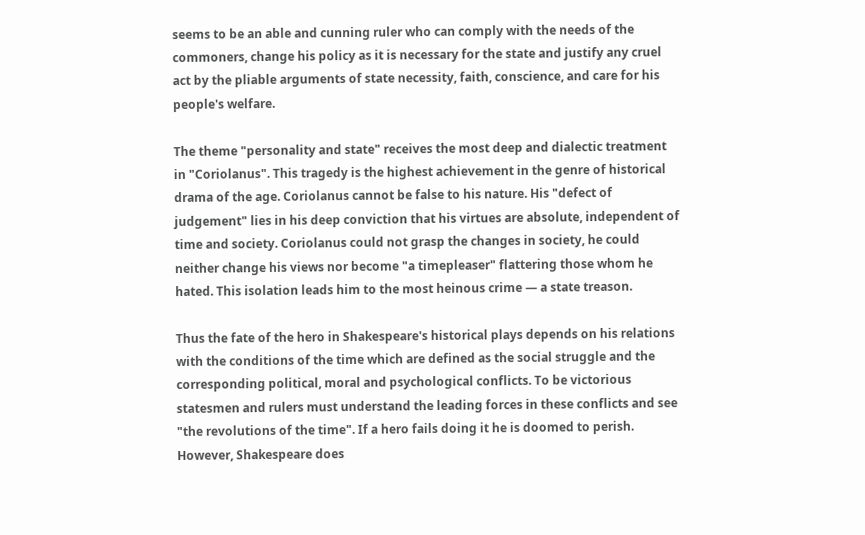seems to be an able and cunning ruler who can comply with the needs of the commoners, change his policy as it is necessary for the state and justify any cruel act by the pliable arguments of state necessity, faith, conscience, and care for his people's welfare.

The theme "personality and state" receives the most deep and dialectic treatment in "Coriolanus". This tragedy is the highest achievement in the genre of historical drama of the age. Coriolanus cannot be false to his nature. His "defect of judgement" lies in his deep conviction that his virtues are absolute, independent of time and society. Coriolanus could not grasp the changes in society, he could neither change his views nor become "a timepleaser" flattering those whom he hated. This isolation leads him to the most heinous crime — a state treason.

Thus the fate of the hero in Shakespeare's historical plays depends on his relations with the conditions of the time which are defined as the social struggle and the corresponding political, moral and psychological conflicts. To be victorious statesmen and rulers must understand the leading forces in these conflicts and see "the revolutions of the time". If a hero fails doing it he is doomed to perish. However, Shakespeare does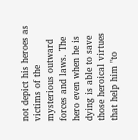not depict his heroes as victims of the mysterious outward forces and laws. The hero even when he is dying is able to save those heroical virtues that help him "to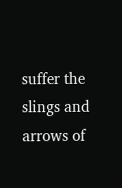suffer the slings and arrows of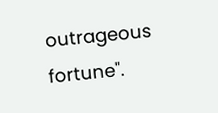outrageous fortune".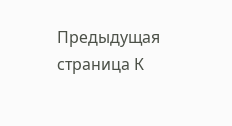Предыдущая страница К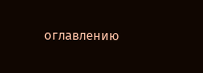оглавлению